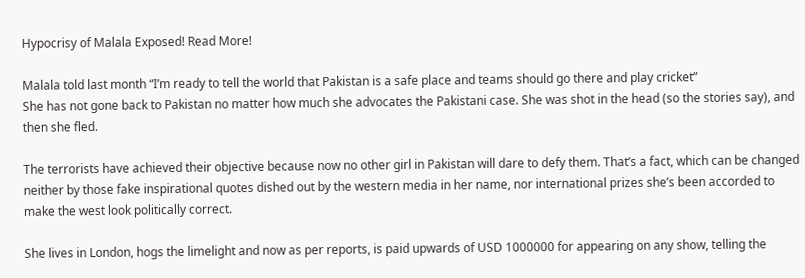Hypocrisy of Malala Exposed! Read More!

Malala told last month “I’m ready to tell the world that Pakistan is a safe place and teams should go there and play cricket”
She has not gone back to Pakistan no matter how much she advocates the Pakistani case. She was shot in the head (so the stories say), and then she fled.

The terrorists have achieved their objective because now no other girl in Pakistan will dare to defy them. That’s a fact, which can be changed neither by those fake inspirational quotes dished out by the western media in her name, nor international prizes she’s been accorded to make the west look politically correct.

She lives in London, hogs the limelight and now as per reports, is paid upwards of USD 1000000 for appearing on any show, telling the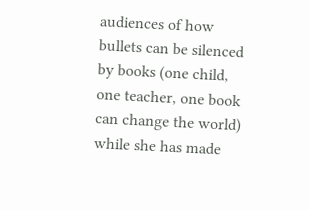audiences of how bullets can be silenced by books (one child, one teacher, one book can change the world) while she has made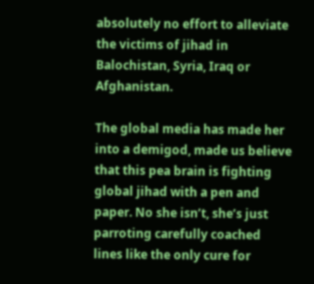absolutely no effort to alleviate the victims of jihad in Balochistan, Syria, Iraq or Afghanistan.

The global media has made her into a demigod, made us believe that this pea brain is fighting global jihad with a pen and paper. No she isn’t, she’s just parroting carefully coached lines like the only cure for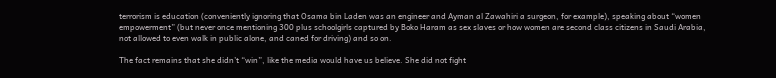terrorism is education (conveniently ignoring that Osama bin Laden was an engineer and Ayman al Zawahiri a surgeon, for example), speaking about “women empowerment” (but never once mentioning 300 plus schoolgirls captured by Boko Haram as sex slaves or how women are second class citizens in Saudi Arabia, not allowed to even walk in public alone, and caned for driving) and so on.

The fact remains that she didn’t “win”, like the media would have us believe. She did not fight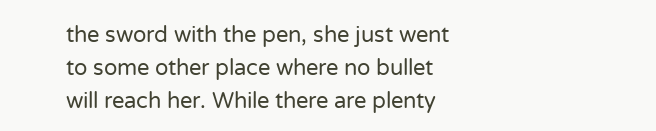the sword with the pen, she just went to some other place where no bullet will reach her. While there are plenty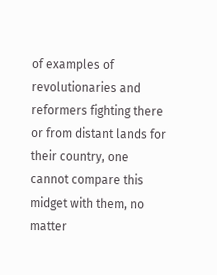of examples of revolutionaries and reformers fighting there or from distant lands for their country, one cannot compare this midget with them, no matter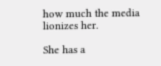how much the media lionizes her.

She has a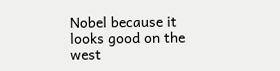Nobel because it looks good on the west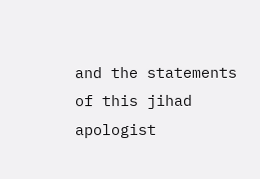and the statements of this jihad apologist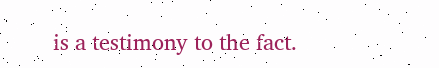is a testimony to the fact.